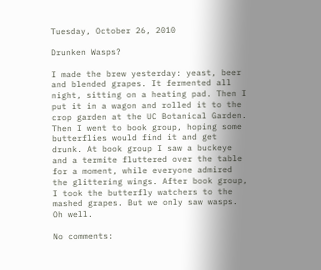Tuesday, October 26, 2010

Drunken Wasps?

I made the brew yesterday: yeast, beer and blended grapes. It fermented all night, sitting on a heating pad. Then I put it in a wagon and rolled it to the crop garden at the UC Botanical Garden. Then I went to book group, hoping some butterflies would find it and get drunk. At book group I saw a buckeye and a termite fluttered over the table for a moment, while everyone admired the glittering wings. After book group, I took the butterfly watchers to the mashed grapes. But we only saw wasps. Oh well.

No comments: